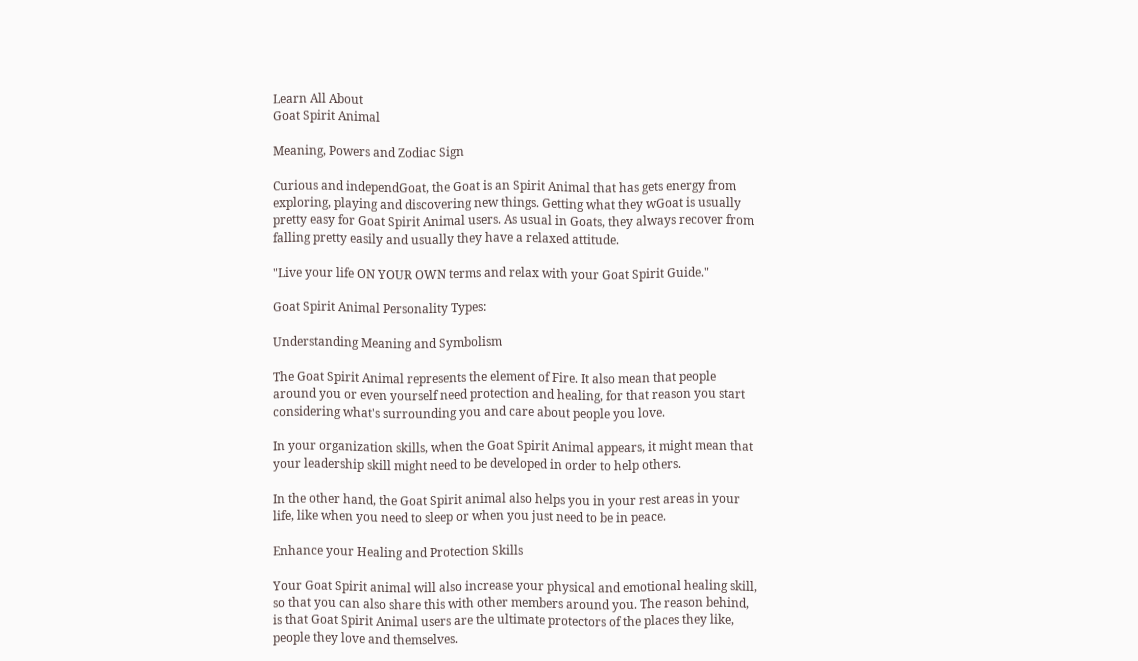Learn All About
Goat Spirit Animal

Meaning, Powers and Zodiac Sign

Curious and independGoat, the Goat is an Spirit Animal that has gets energy from exploring, playing and discovering new things. Getting what they wGoat is usually pretty easy for Goat Spirit Animal users. As usual in Goats, they always recover from falling pretty easily and usually they have a relaxed attitude.

"Live your life ON YOUR OWN terms and relax with your Goat Spirit Guide."

Goat Spirit Animal Personality Types:

Understanding Meaning and Symbolism

The Goat Spirit Animal represents the element of Fire. It also mean that people around you or even yourself need protection and healing, for that reason you start considering what's surrounding you and care about people you love.

In your organization skills, when the Goat Spirit Animal appears, it might mean that your leadership skill might need to be developed in order to help others.

In the other hand, the Goat Spirit animal also helps you in your rest areas in your life, like when you need to sleep or when you just need to be in peace.

Enhance your Healing and Protection Skills

Your Goat Spirit animal will also increase your physical and emotional healing skill, so that you can also share this with other members around you. The reason behind, is that Goat Spirit Animal users are the ultimate protectors of the places they like, people they love and themselves.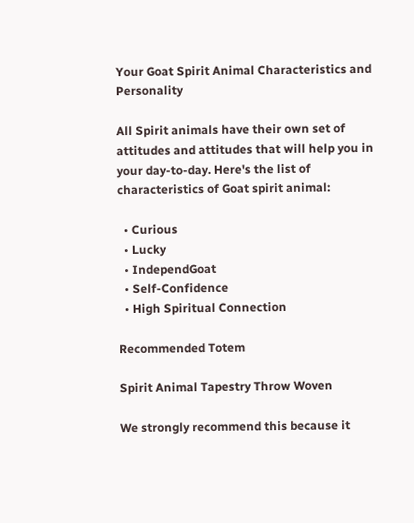Your Goat Spirit Animal Characteristics and Personality

All Spirit animals have their own set of attitudes and attitudes that will help you in your day-to-day. Here's the list of characteristics of Goat spirit animal:

  • Curious
  • Lucky
  • IndependGoat
  • Self-Confidence
  • High Spiritual Connection

Recommended Totem

Spirit Animal Tapestry Throw Woven

We strongly recommend this because it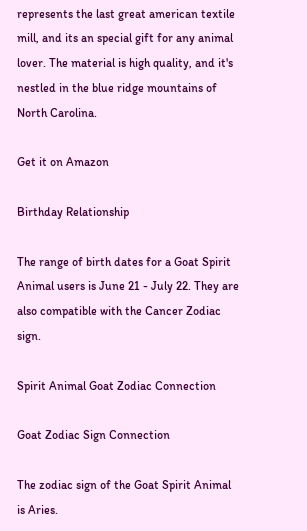represents the last great american textile mill, and its an special gift for any animal lover. The material is high quality, and it's nestled in the blue ridge mountains of North Carolina.

Get it on Amazon

Birthday Relationship

The range of birth dates for a Goat Spirit Animal users is June 21 - July 22. They are also compatible with the Cancer Zodiac sign.

Spirit Animal Goat Zodiac Connection

Goat Zodiac Sign Connection

The zodiac sign of the Goat Spirit Animal is Aries.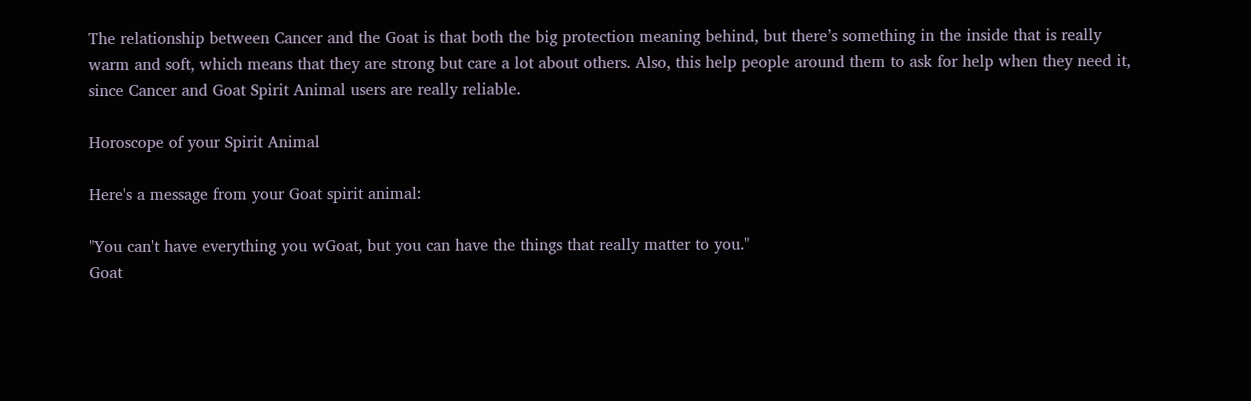The relationship between Cancer and the Goat is that both the big protection meaning behind, but there’s something in the inside that is really warm and soft, which means that they are strong but care a lot about others. Also, this help people around them to ask for help when they need it, since Cancer and Goat Spirit Animal users are really reliable.

Horoscope of your Spirit Animal

Here's a message from your Goat spirit animal:

"You can't have everything you wGoat, but you can have the things that really matter to you."
Goat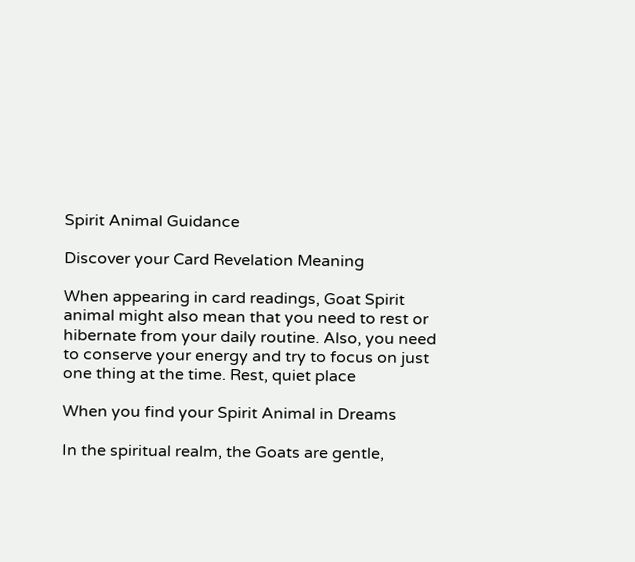Spirit Animal Guidance

Discover your Card Revelation Meaning

When appearing in card readings, Goat Spirit animal might also mean that you need to rest or hibernate from your daily routine. Also, you need to conserve your energy and try to focus on just one thing at the time. Rest, quiet place

When you find your Spirit Animal in Dreams

In the spiritual realm, the Goats are gentle,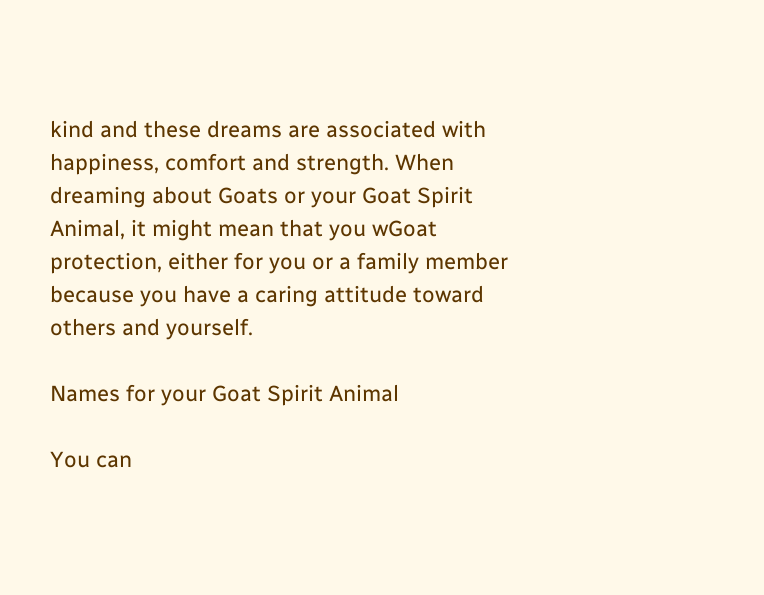kind and these dreams are associated with happiness, comfort and strength. When dreaming about Goats or your Goat Spirit Animal, it might mean that you wGoat protection, either for you or a family member because you have a caring attitude toward others and yourself.

Names for your Goat Spirit Animal

You can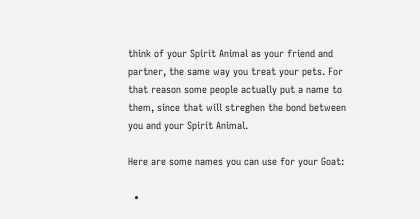think of your Spirit Animal as your friend and partner, the same way you treat your pets. For that reason some people actually put a name to them, since that will streghen the bond between you and your Spirit Animal.

Here are some names you can use for your Goat:

  •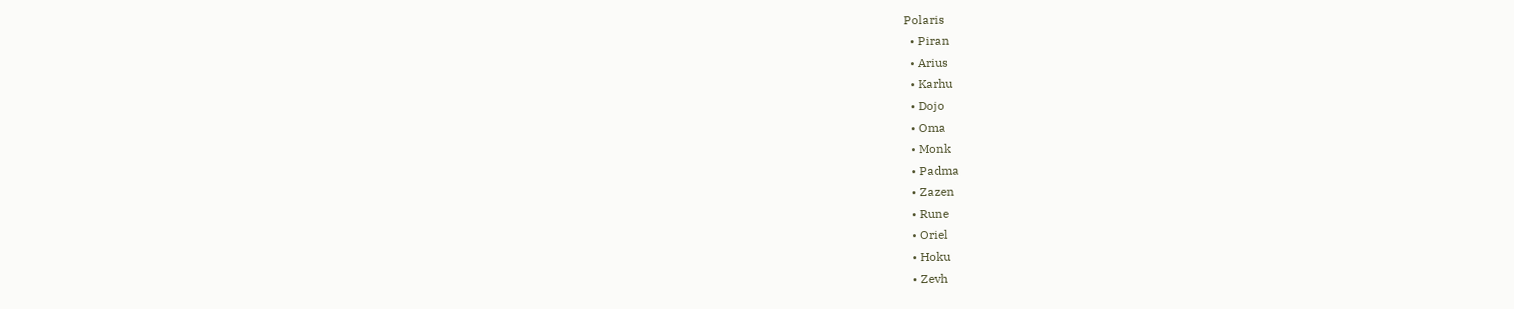Polaris
  • Piran
  • Arius
  • Karhu
  • Dojo
  • Oma
  • Monk
  • Padma
  • Zazen
  • Rune
  • Oriel
  • Hoku
  • Zevh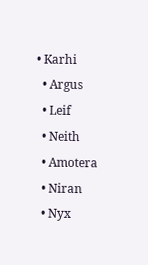• Karhi
  • Argus
  • Leif
  • Neith
  • Amotera
  • Niran
  • Nyx